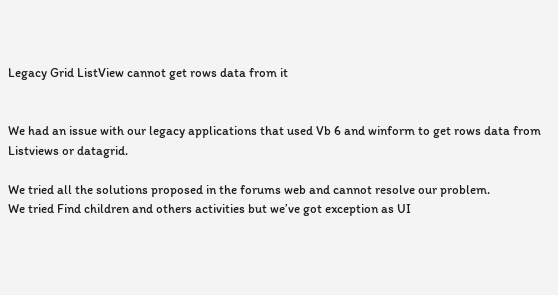Legacy Grid ListView cannot get rows data from it


We had an issue with our legacy applications that used Vb 6 and winform to get rows data from Listviews or datagrid.

We tried all the solutions proposed in the forums web and cannot resolve our problem.
We tried Find children and others activities but we’ve got exception as UI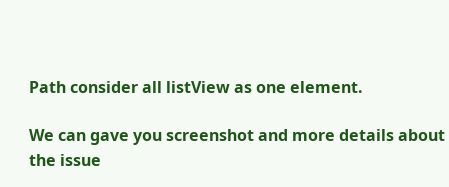Path consider all listView as one element.

We can gave you screenshot and more details about the issue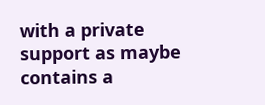with a private support as maybe contains a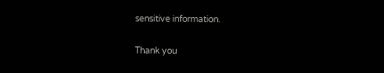sensitive information.

Thank you